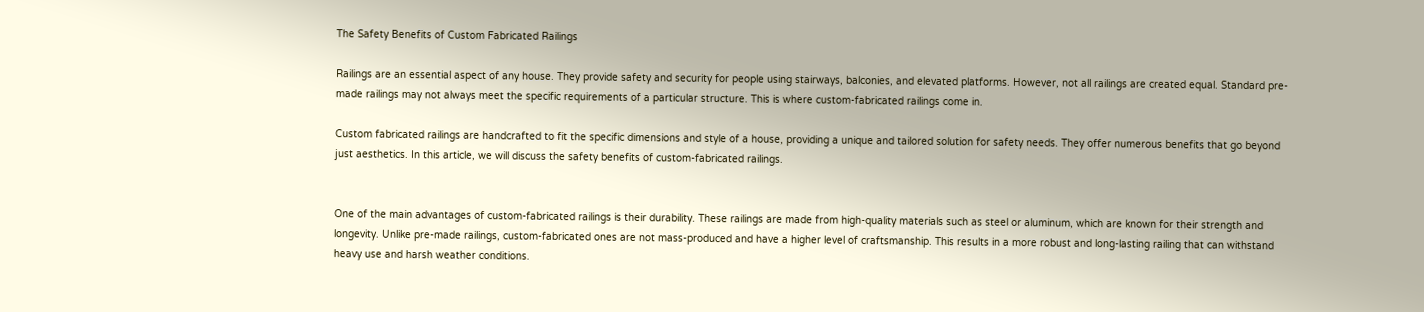The Safety Benefits of Custom Fabricated Railings

Railings are an essential aspect of any house. They provide safety and security for people using stairways, balconies, and elevated platforms. However, not all railings are created equal. Standard pre-made railings may not always meet the specific requirements of a particular structure. This is where custom-fabricated railings come in.

Custom fabricated railings are handcrafted to fit the specific dimensions and style of a house, providing a unique and tailored solution for safety needs. They offer numerous benefits that go beyond just aesthetics. In this article, we will discuss the safety benefits of custom-fabricated railings.


One of the main advantages of custom-fabricated railings is their durability. These railings are made from high-quality materials such as steel or aluminum, which are known for their strength and longevity. Unlike pre-made railings, custom-fabricated ones are not mass-produced and have a higher level of craftsmanship. This results in a more robust and long-lasting railing that can withstand heavy use and harsh weather conditions.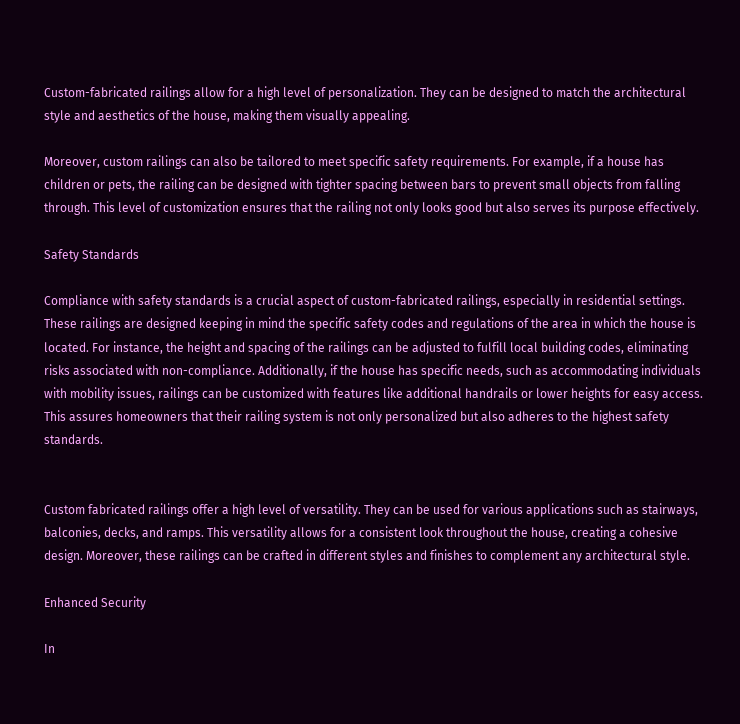Custom-fabricated railings allow for a high level of personalization. They can be designed to match the architectural style and aesthetics of the house, making them visually appealing.

Moreover, custom railings can also be tailored to meet specific safety requirements. For example, if a house has children or pets, the railing can be designed with tighter spacing between bars to prevent small objects from falling through. This level of customization ensures that the railing not only looks good but also serves its purpose effectively.

Safety Standards

Compliance with safety standards is a crucial aspect of custom-fabricated railings, especially in residential settings. These railings are designed keeping in mind the specific safety codes and regulations of the area in which the house is located. For instance, the height and spacing of the railings can be adjusted to fulfill local building codes, eliminating risks associated with non-compliance. Additionally, if the house has specific needs, such as accommodating individuals with mobility issues, railings can be customized with features like additional handrails or lower heights for easy access. This assures homeowners that their railing system is not only personalized but also adheres to the highest safety standards.


Custom fabricated railings offer a high level of versatility. They can be used for various applications such as stairways, balconies, decks, and ramps. This versatility allows for a consistent look throughout the house, creating a cohesive design. Moreover, these railings can be crafted in different styles and finishes to complement any architectural style.

Enhanced Security

In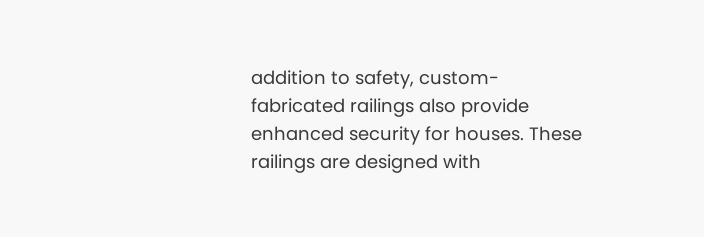addition to safety, custom-fabricated railings also provide enhanced security for houses. These railings are designed with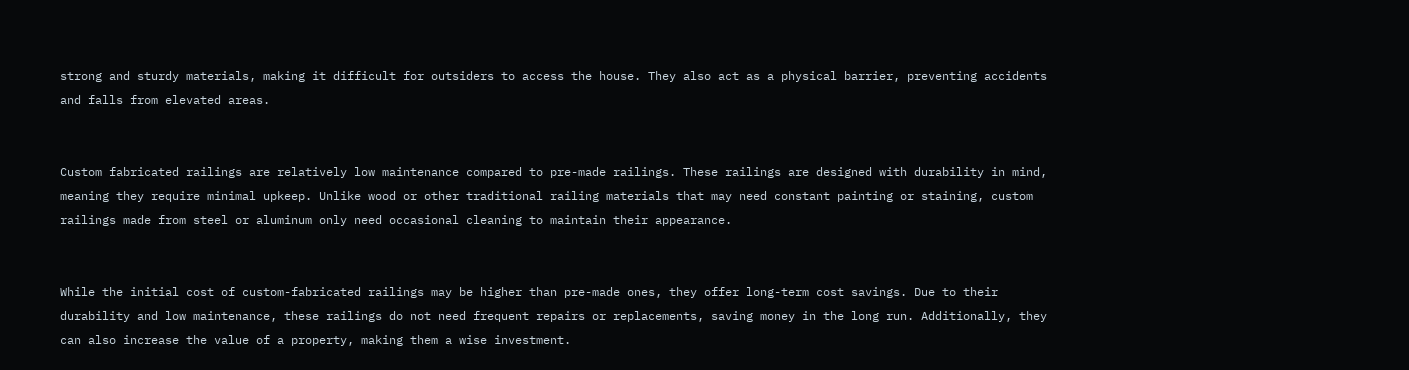strong and sturdy materials, making it difficult for outsiders to access the house. They also act as a physical barrier, preventing accidents and falls from elevated areas.


Custom fabricated railings are relatively low maintenance compared to pre-made railings. These railings are designed with durability in mind, meaning they require minimal upkeep. Unlike wood or other traditional railing materials that may need constant painting or staining, custom railings made from steel or aluminum only need occasional cleaning to maintain their appearance.


While the initial cost of custom-fabricated railings may be higher than pre-made ones, they offer long-term cost savings. Due to their durability and low maintenance, these railings do not need frequent repairs or replacements, saving money in the long run. Additionally, they can also increase the value of a property, making them a wise investment.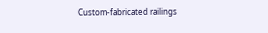Custom-fabricated railings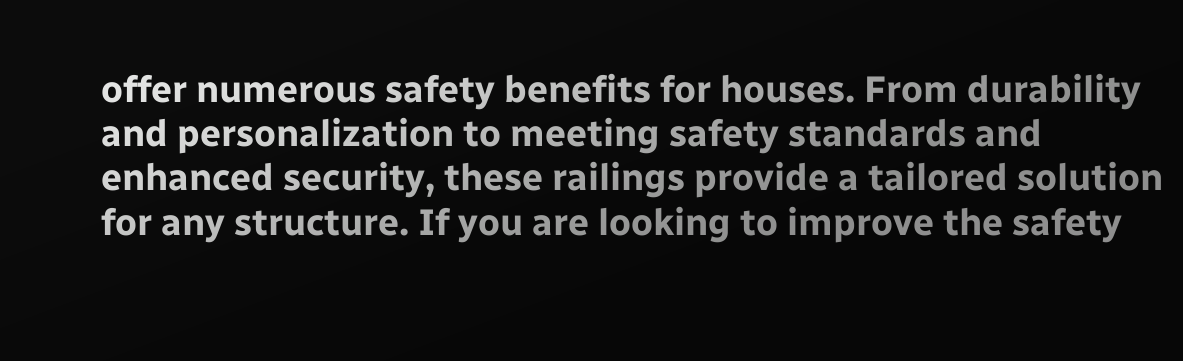offer numerous safety benefits for houses. From durability and personalization to meeting safety standards and enhanced security, these railings provide a tailored solution for any structure. If you are looking to improve the safety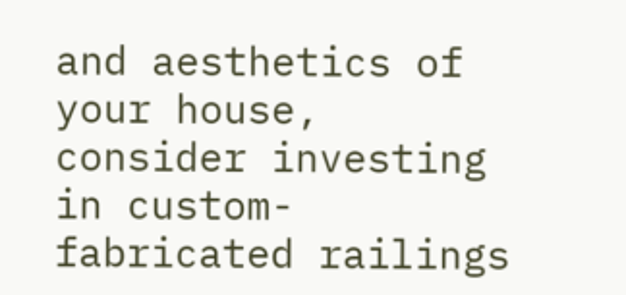and aesthetics of your house, consider investing in custom-fabricated railings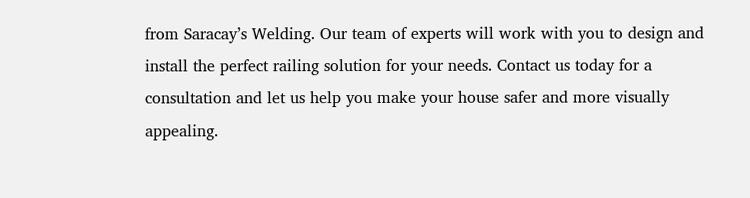from Saracay’s Welding. Our team of experts will work with you to design and install the perfect railing solution for your needs. Contact us today for a consultation and let us help you make your house safer and more visually appealing.